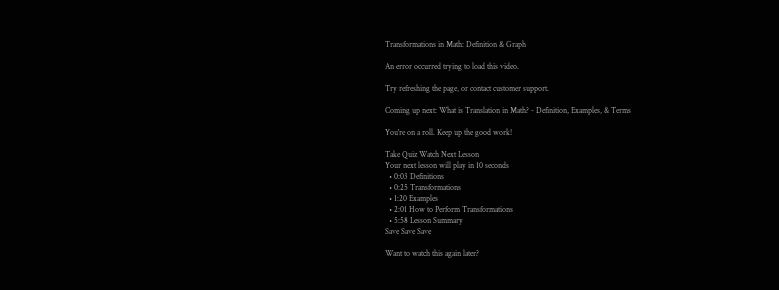Transformations in Math: Definition & Graph

An error occurred trying to load this video.

Try refreshing the page, or contact customer support.

Coming up next: What is Translation in Math? - Definition, Examples, & Terms

You're on a roll. Keep up the good work!

Take Quiz Watch Next Lesson
Your next lesson will play in 10 seconds
  • 0:03 Definitions
  • 0:25 Transformations
  • 1:20 Examples
  • 2:01 How to Perform Transformations
  • 5:58 Lesson Summary
Save Save Save

Want to watch this again later?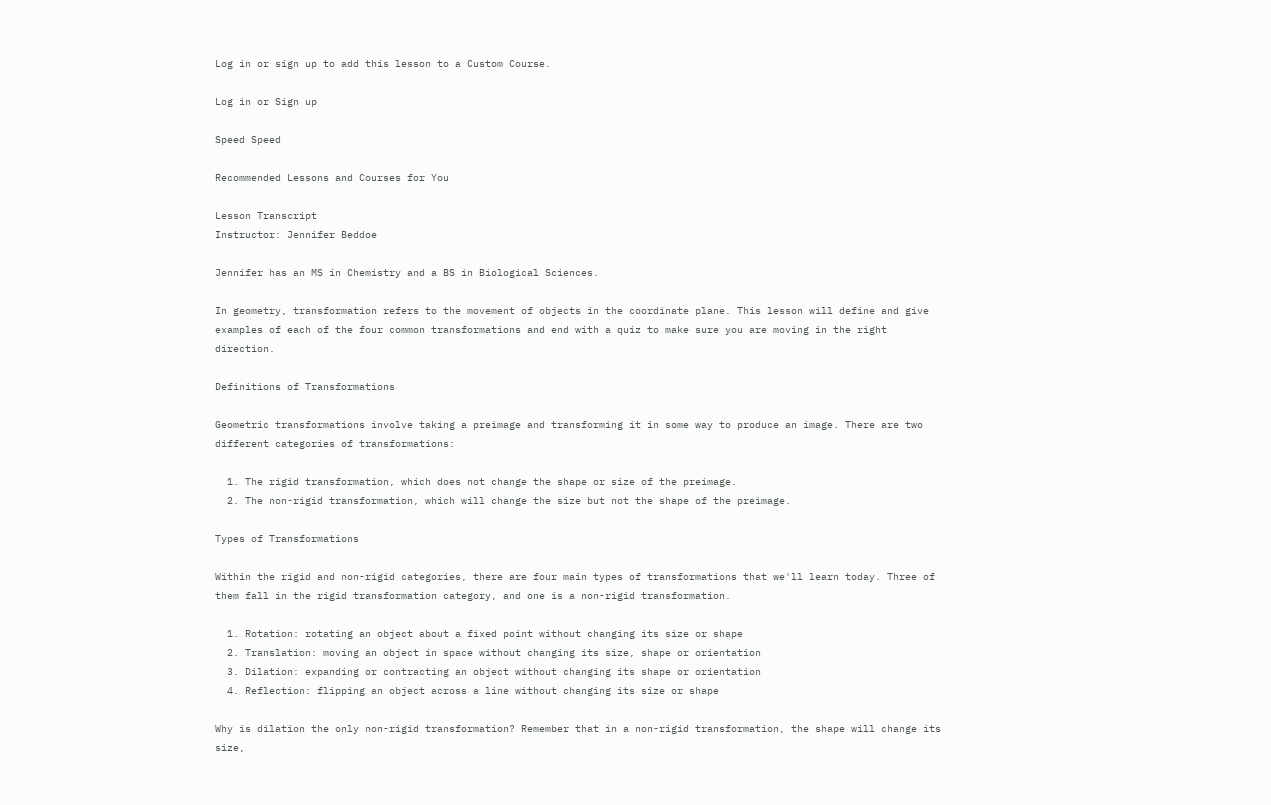Log in or sign up to add this lesson to a Custom Course.

Log in or Sign up

Speed Speed

Recommended Lessons and Courses for You

Lesson Transcript
Instructor: Jennifer Beddoe

Jennifer has an MS in Chemistry and a BS in Biological Sciences.

In geometry, transformation refers to the movement of objects in the coordinate plane. This lesson will define and give examples of each of the four common transformations and end with a quiz to make sure you are moving in the right direction.

Definitions of Transformations

Geometric transformations involve taking a preimage and transforming it in some way to produce an image. There are two different categories of transformations:

  1. The rigid transformation, which does not change the shape or size of the preimage.
  2. The non-rigid transformation, which will change the size but not the shape of the preimage.

Types of Transformations

Within the rigid and non-rigid categories, there are four main types of transformations that we'll learn today. Three of them fall in the rigid transformation category, and one is a non-rigid transformation.

  1. Rotation: rotating an object about a fixed point without changing its size or shape
  2. Translation: moving an object in space without changing its size, shape or orientation
  3. Dilation: expanding or contracting an object without changing its shape or orientation
  4. Reflection: flipping an object across a line without changing its size or shape

Why is dilation the only non-rigid transformation? Remember that in a non-rigid transformation, the shape will change its size,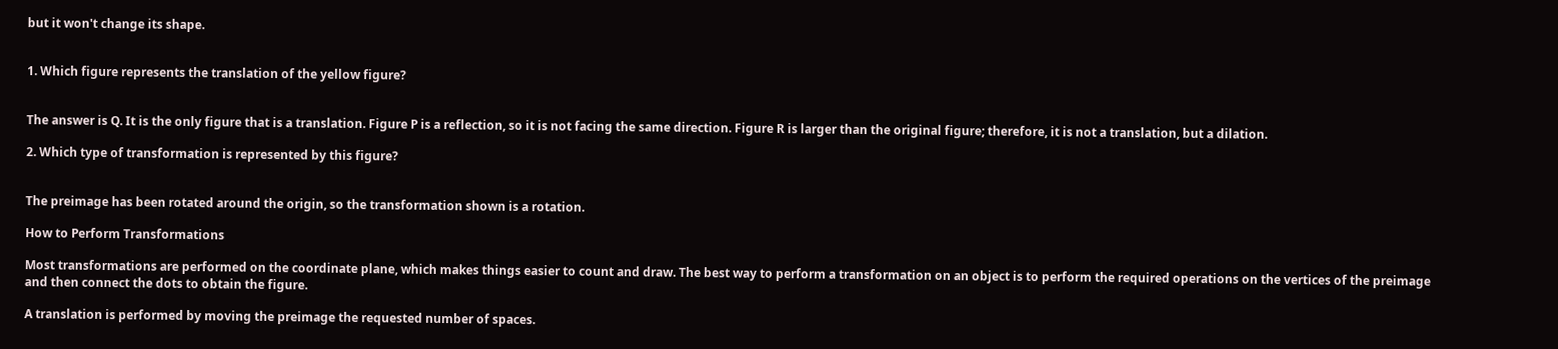but it won't change its shape.


1. Which figure represents the translation of the yellow figure?


The answer is Q. It is the only figure that is a translation. Figure P is a reflection, so it is not facing the same direction. Figure R is larger than the original figure; therefore, it is not a translation, but a dilation.

2. Which type of transformation is represented by this figure?


The preimage has been rotated around the origin, so the transformation shown is a rotation.

How to Perform Transformations

Most transformations are performed on the coordinate plane, which makes things easier to count and draw. The best way to perform a transformation on an object is to perform the required operations on the vertices of the preimage and then connect the dots to obtain the figure.

A translation is performed by moving the preimage the requested number of spaces.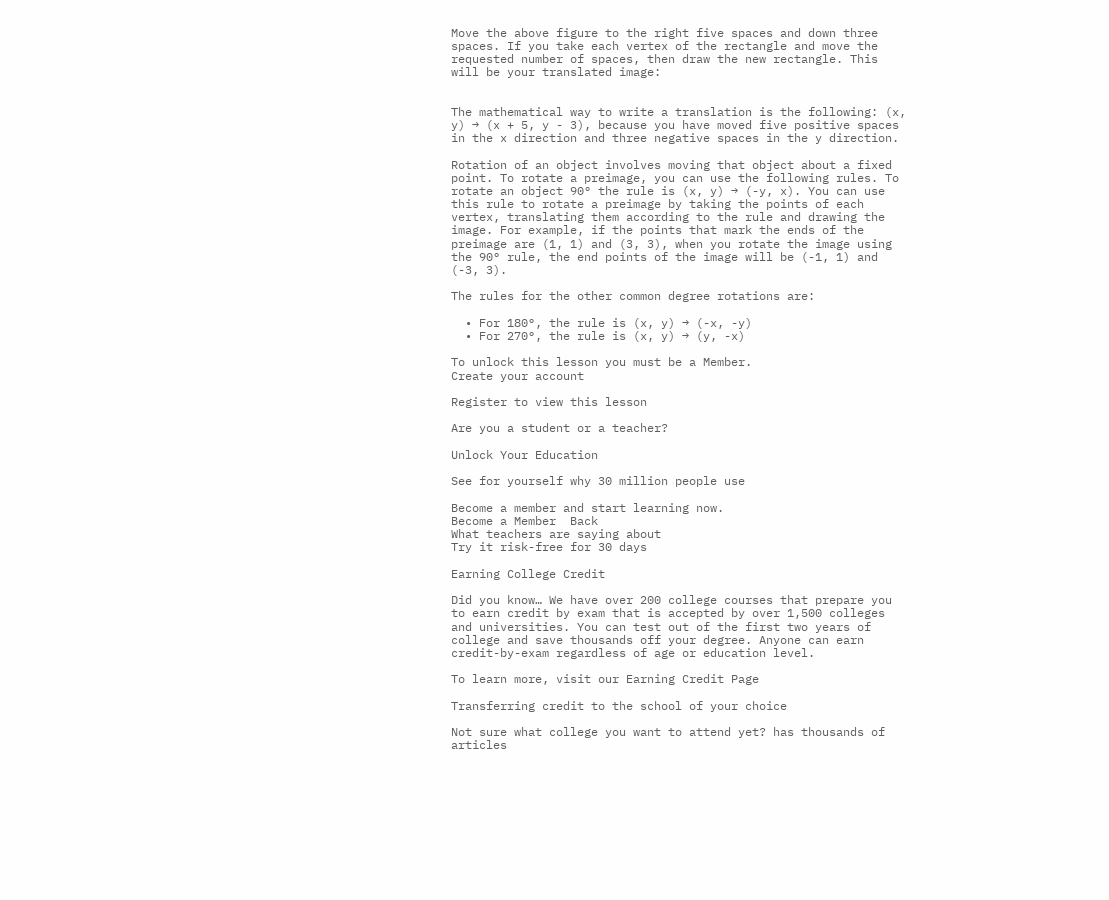Move the above figure to the right five spaces and down three spaces. If you take each vertex of the rectangle and move the requested number of spaces, then draw the new rectangle. This will be your translated image:


The mathematical way to write a translation is the following: (x, y) → (x + 5, y - 3), because you have moved five positive spaces in the x direction and three negative spaces in the y direction.

Rotation of an object involves moving that object about a fixed point. To rotate a preimage, you can use the following rules. To rotate an object 90° the rule is (x, y) → (-y, x). You can use this rule to rotate a preimage by taking the points of each vertex, translating them according to the rule and drawing the image. For example, if the points that mark the ends of the preimage are (1, 1) and (3, 3), when you rotate the image using the 90° rule, the end points of the image will be (-1, 1) and (-3, 3).

The rules for the other common degree rotations are:

  • For 180°, the rule is (x, y) → (-x, -y)
  • For 270°, the rule is (x, y) → (y, -x)

To unlock this lesson you must be a Member.
Create your account

Register to view this lesson

Are you a student or a teacher?

Unlock Your Education

See for yourself why 30 million people use

Become a member and start learning now.
Become a Member  Back
What teachers are saying about
Try it risk-free for 30 days

Earning College Credit

Did you know… We have over 200 college courses that prepare you to earn credit by exam that is accepted by over 1,500 colleges and universities. You can test out of the first two years of college and save thousands off your degree. Anyone can earn credit-by-exam regardless of age or education level.

To learn more, visit our Earning Credit Page

Transferring credit to the school of your choice

Not sure what college you want to attend yet? has thousands of articles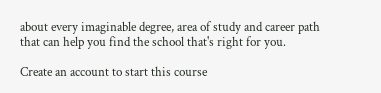about every imaginable degree, area of study and career path that can help you find the school that's right for you.

Create an account to start this course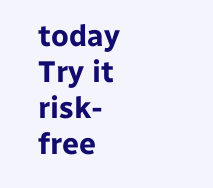today
Try it risk-free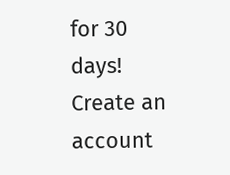for 30 days!
Create an account